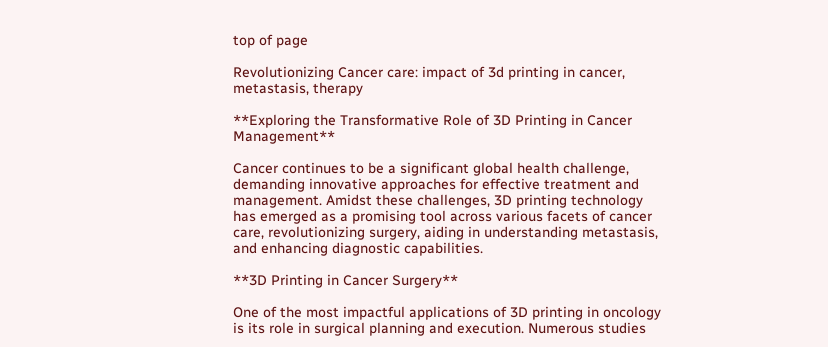top of page

Revolutionizing Cancer care: impact of 3d printing in cancer, metastasis, therapy

**Exploring the Transformative Role of 3D Printing in Cancer Management**

Cancer continues to be a significant global health challenge, demanding innovative approaches for effective treatment and management. Amidst these challenges, 3D printing technology has emerged as a promising tool across various facets of cancer care, revolutionizing surgery, aiding in understanding metastasis, and enhancing diagnostic capabilities.

**3D Printing in Cancer Surgery**

One of the most impactful applications of 3D printing in oncology is its role in surgical planning and execution. Numerous studies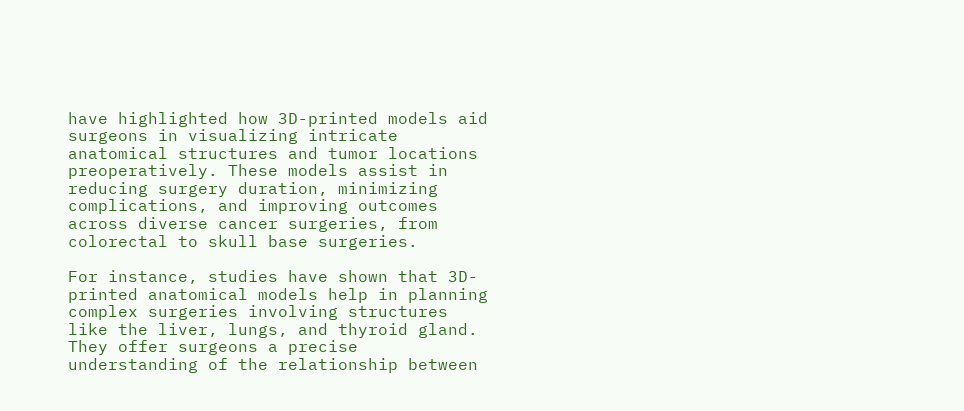have highlighted how 3D-printed models aid surgeons in visualizing intricate anatomical structures and tumor locations preoperatively. These models assist in reducing surgery duration, minimizing complications, and improving outcomes across diverse cancer surgeries, from colorectal to skull base surgeries.

For instance, studies have shown that 3D-printed anatomical models help in planning complex surgeries involving structures like the liver, lungs, and thyroid gland. They offer surgeons a precise understanding of the relationship between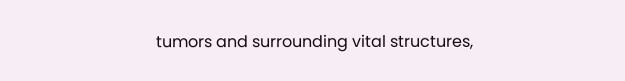tumors and surrounding vital structures,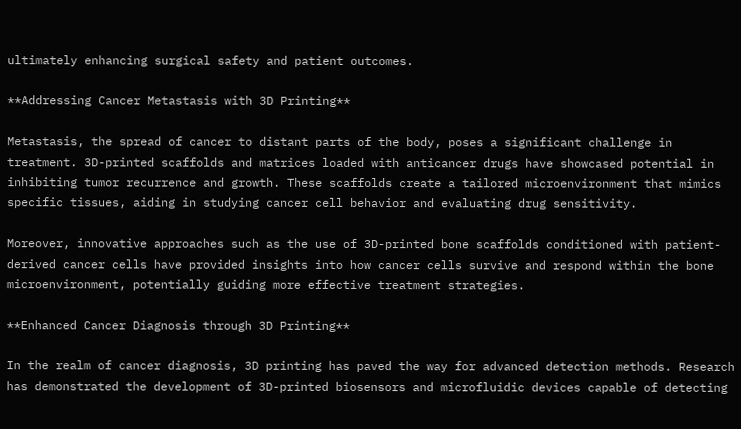ultimately enhancing surgical safety and patient outcomes.

**Addressing Cancer Metastasis with 3D Printing**

Metastasis, the spread of cancer to distant parts of the body, poses a significant challenge in treatment. 3D-printed scaffolds and matrices loaded with anticancer drugs have showcased potential in inhibiting tumor recurrence and growth. These scaffolds create a tailored microenvironment that mimics specific tissues, aiding in studying cancer cell behavior and evaluating drug sensitivity.

Moreover, innovative approaches such as the use of 3D-printed bone scaffolds conditioned with patient-derived cancer cells have provided insights into how cancer cells survive and respond within the bone microenvironment, potentially guiding more effective treatment strategies.

**Enhanced Cancer Diagnosis through 3D Printing**

In the realm of cancer diagnosis, 3D printing has paved the way for advanced detection methods. Research has demonstrated the development of 3D-printed biosensors and microfluidic devices capable of detecting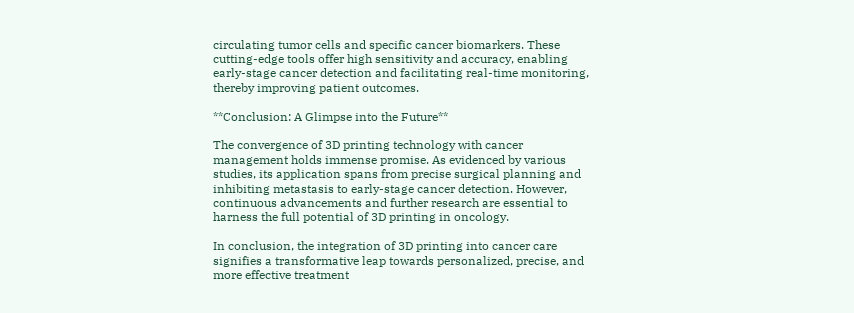circulating tumor cells and specific cancer biomarkers. These cutting-edge tools offer high sensitivity and accuracy, enabling early-stage cancer detection and facilitating real-time monitoring, thereby improving patient outcomes.

**Conclusion: A Glimpse into the Future**

The convergence of 3D printing technology with cancer management holds immense promise. As evidenced by various studies, its application spans from precise surgical planning and inhibiting metastasis to early-stage cancer detection. However, continuous advancements and further research are essential to harness the full potential of 3D printing in oncology.

In conclusion, the integration of 3D printing into cancer care signifies a transformative leap towards personalized, precise, and more effective treatment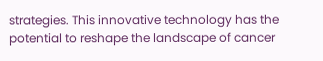strategies. This innovative technology has the potential to reshape the landscape of cancer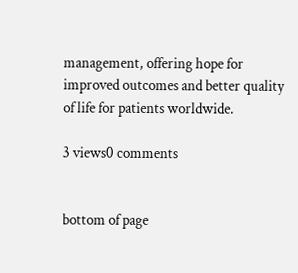management, offering hope for improved outcomes and better quality of life for patients worldwide.

3 views0 comments


bottom of page